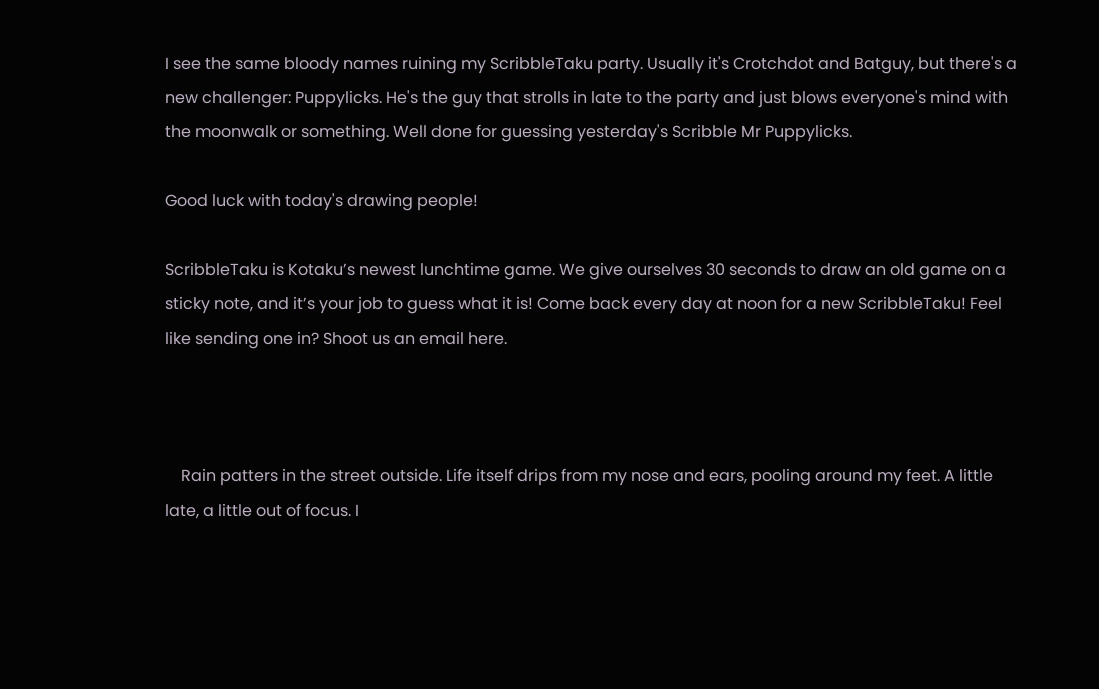I see the same bloody names ruining my ScribbleTaku party. Usually it's Crotchdot and Batguy, but there's a new challenger: Puppylicks. He's the guy that strolls in late to the party and just blows everyone's mind with the moonwalk or something. Well done for guessing yesterday's Scribble Mr Puppylicks.

Good luck with today's drawing people!

ScribbleTaku is Kotaku’s newest lunchtime game. We give ourselves 30 seconds to draw an old game on a sticky note, and it’s your job to guess what it is! Come back every day at noon for a new ScribbleTaku! Feel like sending one in? Shoot us an email here.



    Rain patters in the street outside. Life itself drips from my nose and ears, pooling around my feet. A little late, a little out of focus. I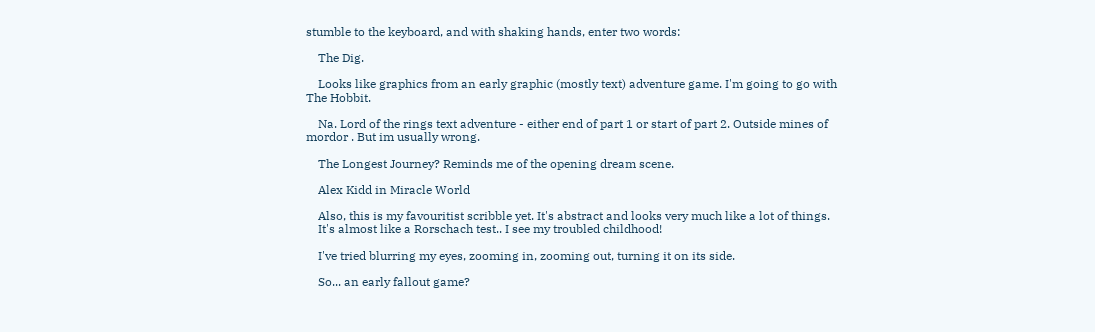stumble to the keyboard, and with shaking hands, enter two words:

    The Dig.

    Looks like graphics from an early graphic (mostly text) adventure game. I'm going to go with The Hobbit.

    Na. Lord of the rings text adventure - either end of part 1 or start of part 2. Outside mines of mordor . But im usually wrong.

    The Longest Journey? Reminds me of the opening dream scene.

    Alex Kidd in Miracle World

    Also, this is my favouritist scribble yet. It's abstract and looks very much like a lot of things.
    It's almost like a Rorschach test.. I see my troubled childhood!

    I've tried blurring my eyes, zooming in, zooming out, turning it on its side.

    So... an early fallout game?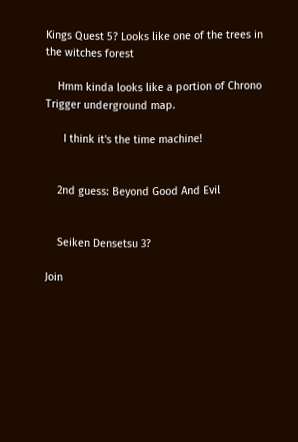Kings Quest 5? Looks like one of the trees in the witches forest

    Hmm kinda looks like a portion of Chrono Trigger underground map.

      I think it's the time machine!


    2nd guess: Beyond Good And Evil


    Seiken Densetsu 3?

Join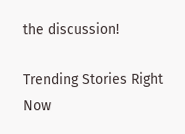the discussion!

Trending Stories Right Now